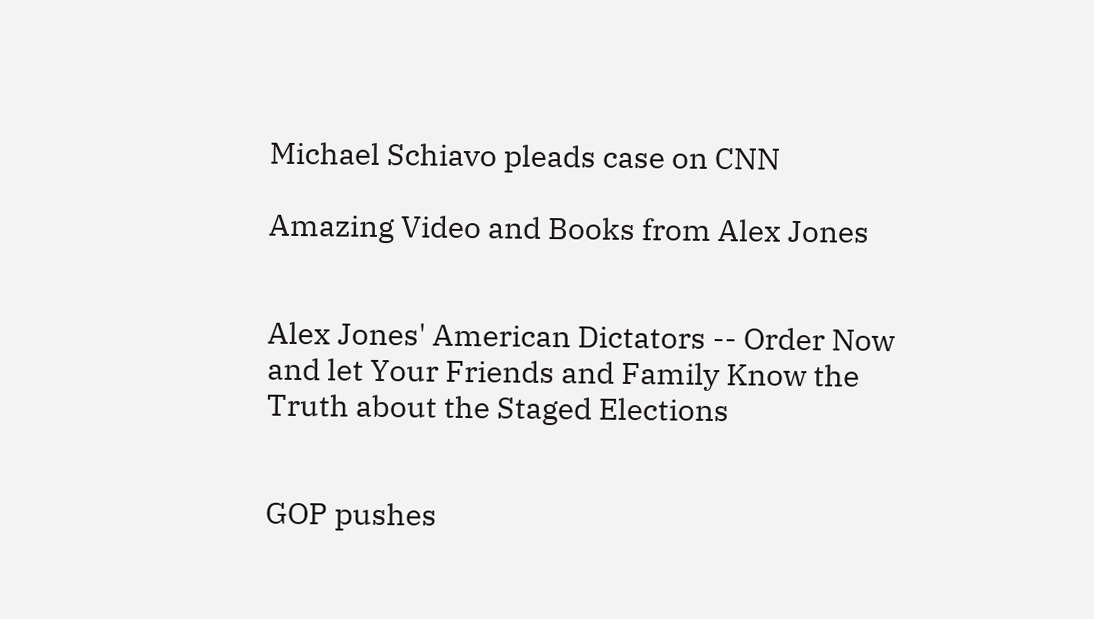Michael Schiavo pleads case on CNN

Amazing Video and Books from Alex Jones


Alex Jones' American Dictators -- Order Now and let Your Friends and Family Know the Truth about the Staged Elections


GOP pushes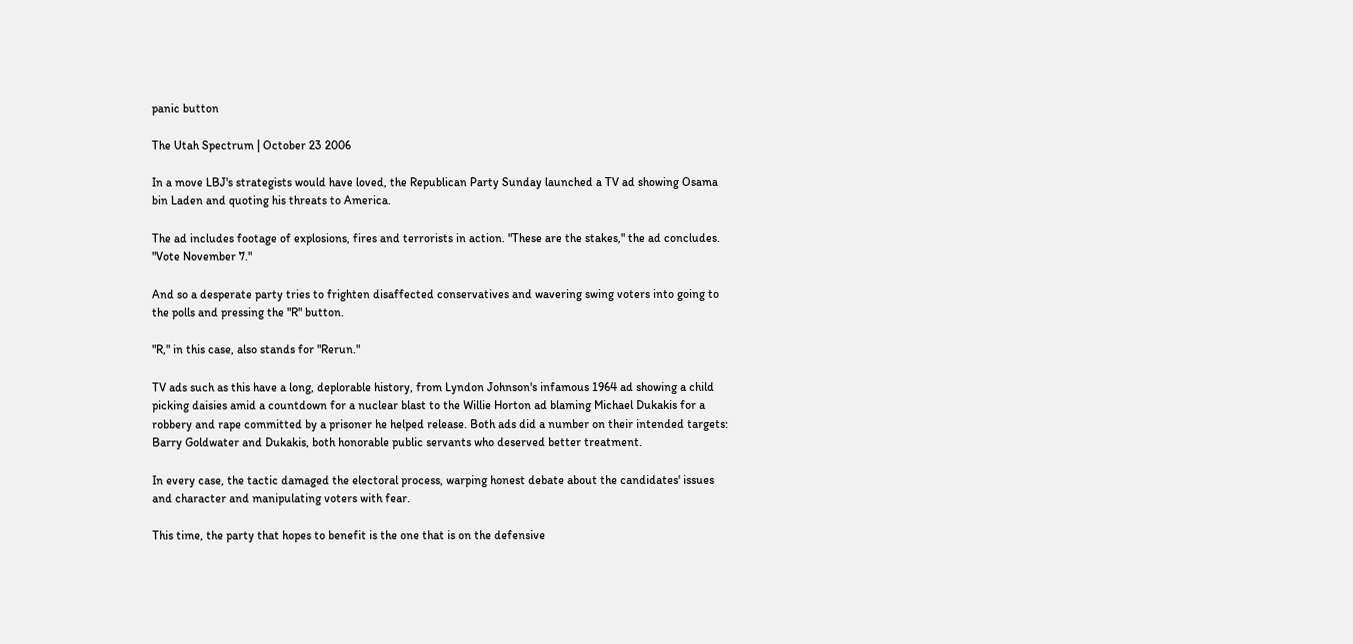panic button

The Utah Spectrum | October 23 2006

In a move LBJ's strategists would have loved, the Republican Party Sunday launched a TV ad showing Osama bin Laden and quoting his threats to America.

The ad includes footage of explosions, fires and terrorists in action. "These are the stakes," the ad concludes. "Vote November 7."

And so a desperate party tries to frighten disaffected conservatives and wavering swing voters into going to the polls and pressing the "R" button.

"R," in this case, also stands for "Rerun."

TV ads such as this have a long, deplorable history, from Lyndon Johnson's infamous 1964 ad showing a child picking daisies amid a countdown for a nuclear blast to the Willie Horton ad blaming Michael Dukakis for a robbery and rape committed by a prisoner he helped release. Both ads did a number on their intended targets: Barry Goldwater and Dukakis, both honorable public servants who deserved better treatment.

In every case, the tactic damaged the electoral process, warping honest debate about the candidates' issues and character and manipulating voters with fear.

This time, the party that hopes to benefit is the one that is on the defensive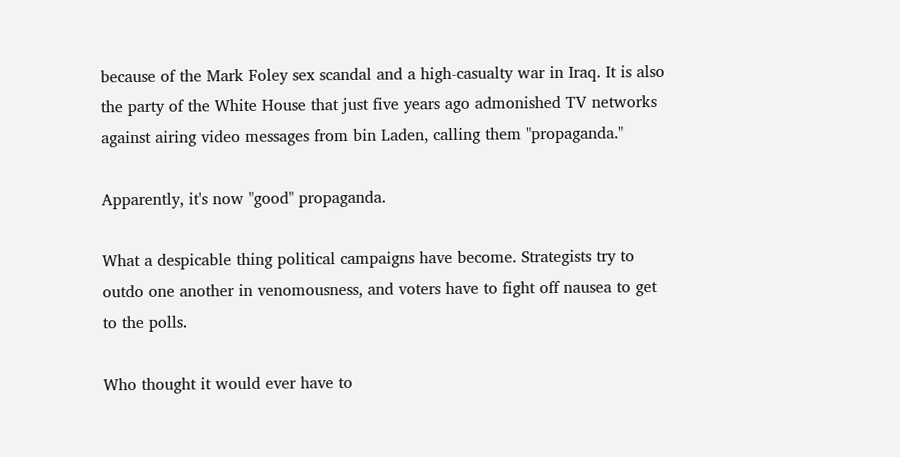because of the Mark Foley sex scandal and a high-casualty war in Iraq. It is also the party of the White House that just five years ago admonished TV networks against airing video messages from bin Laden, calling them "propaganda."

Apparently, it's now "good" propaganda.

What a despicable thing political campaigns have become. Strategists try to outdo one another in venomousness, and voters have to fight off nausea to get to the polls.

Who thought it would ever have to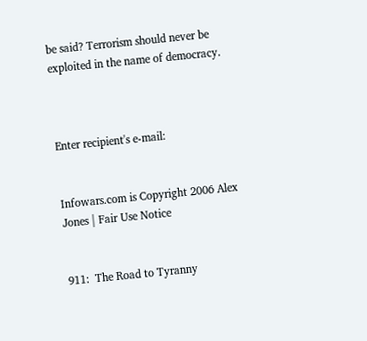be said? Terrorism should never be exploited in the name of democracy.



Enter recipient's e-mail:


Infowars.com is Copyright 2006 Alex Jones | Fair Use Notice


911:  The Road to Tyranny